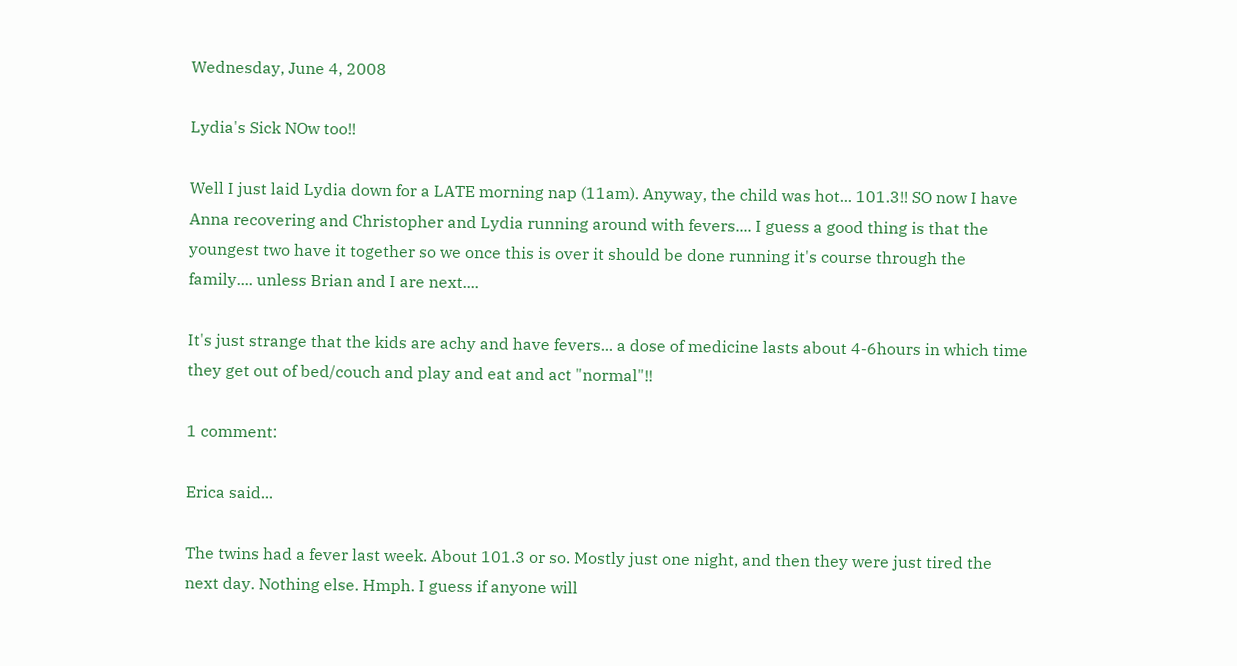Wednesday, June 4, 2008

Lydia's Sick NOw too!!

Well I just laid Lydia down for a LATE morning nap (11am). Anyway, the child was hot... 101.3!! SO now I have Anna recovering and Christopher and Lydia running around with fevers.... I guess a good thing is that the youngest two have it together so we once this is over it should be done running it's course through the family.... unless Brian and I are next....

It's just strange that the kids are achy and have fevers... a dose of medicine lasts about 4-6hours in which time they get out of bed/couch and play and eat and act "normal"!!

1 comment:

Erica said...

The twins had a fever last week. About 101.3 or so. Mostly just one night, and then they were just tired the next day. Nothing else. Hmph. I guess if anyone will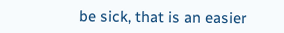be sick, that is an easier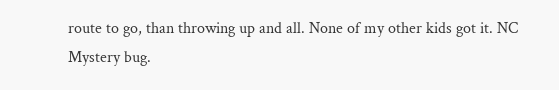route to go, than throwing up and all. None of my other kids got it. NC Mystery bug.